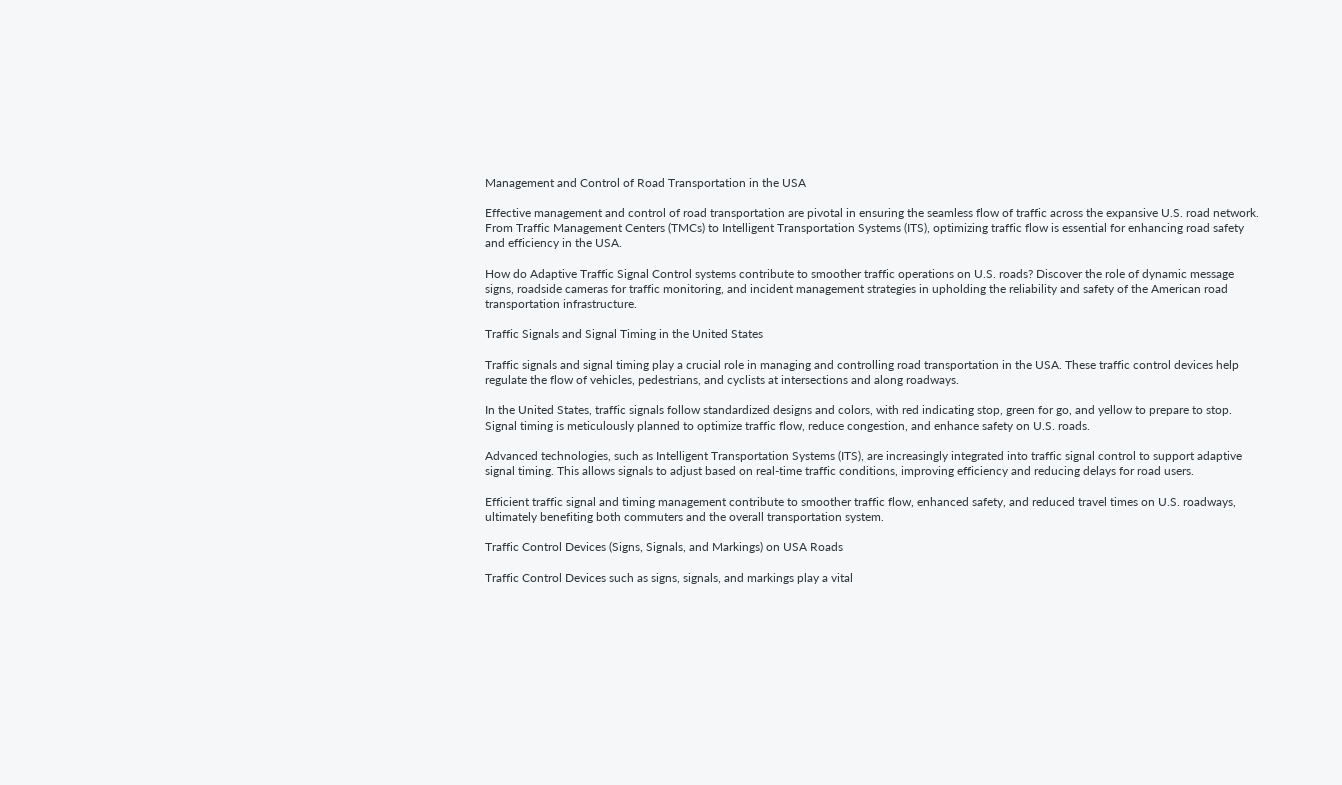Management and Control of Road Transportation in the USA

Effective management and control of road transportation are pivotal in ensuring the seamless flow of traffic across the expansive U.S. road network. From Traffic Management Centers (TMCs) to Intelligent Transportation Systems (ITS), optimizing traffic flow is essential for enhancing road safety and efficiency in the USA.

How do Adaptive Traffic Signal Control systems contribute to smoother traffic operations on U.S. roads? Discover the role of dynamic message signs, roadside cameras for traffic monitoring, and incident management strategies in upholding the reliability and safety of the American road transportation infrastructure.

Traffic Signals and Signal Timing in the United States

Traffic signals and signal timing play a crucial role in managing and controlling road transportation in the USA. These traffic control devices help regulate the flow of vehicles, pedestrians, and cyclists at intersections and along roadways.

In the United States, traffic signals follow standardized designs and colors, with red indicating stop, green for go, and yellow to prepare to stop. Signal timing is meticulously planned to optimize traffic flow, reduce congestion, and enhance safety on U.S. roads.

Advanced technologies, such as Intelligent Transportation Systems (ITS), are increasingly integrated into traffic signal control to support adaptive signal timing. This allows signals to adjust based on real-time traffic conditions, improving efficiency and reducing delays for road users.

Efficient traffic signal and timing management contribute to smoother traffic flow, enhanced safety, and reduced travel times on U.S. roadways, ultimately benefiting both commuters and the overall transportation system.

Traffic Control Devices (Signs, Signals, and Markings) on USA Roads

Traffic Control Devices such as signs, signals, and markings play a vital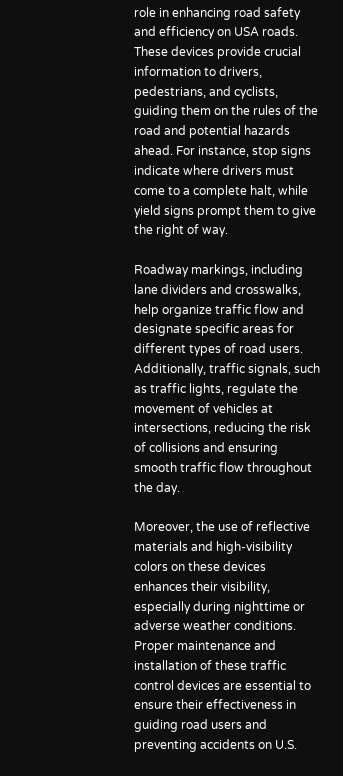role in enhancing road safety and efficiency on USA roads. These devices provide crucial information to drivers, pedestrians, and cyclists, guiding them on the rules of the road and potential hazards ahead. For instance, stop signs indicate where drivers must come to a complete halt, while yield signs prompt them to give the right of way.

Roadway markings, including lane dividers and crosswalks, help organize traffic flow and designate specific areas for different types of road users. Additionally, traffic signals, such as traffic lights, regulate the movement of vehicles at intersections, reducing the risk of collisions and ensuring smooth traffic flow throughout the day.

Moreover, the use of reflective materials and high-visibility colors on these devices enhances their visibility, especially during nighttime or adverse weather conditions. Proper maintenance and installation of these traffic control devices are essential to ensure their effectiveness in guiding road users and preventing accidents on U.S.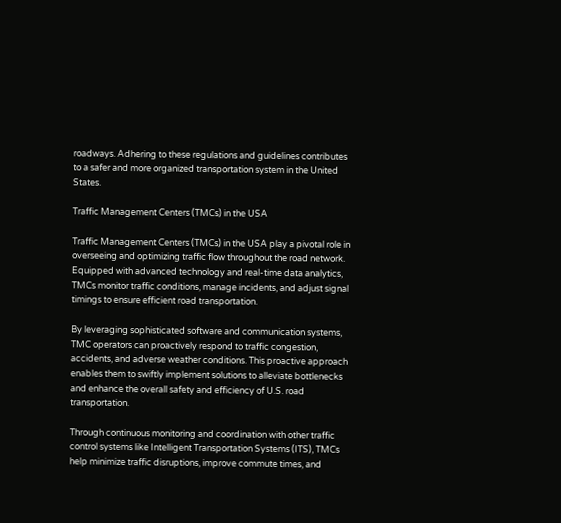roadways. Adhering to these regulations and guidelines contributes to a safer and more organized transportation system in the United States.

Traffic Management Centers (TMCs) in the USA

Traffic Management Centers (TMCs) in the USA play a pivotal role in overseeing and optimizing traffic flow throughout the road network. Equipped with advanced technology and real-time data analytics, TMCs monitor traffic conditions, manage incidents, and adjust signal timings to ensure efficient road transportation.

By leveraging sophisticated software and communication systems, TMC operators can proactively respond to traffic congestion, accidents, and adverse weather conditions. This proactive approach enables them to swiftly implement solutions to alleviate bottlenecks and enhance the overall safety and efficiency of U.S. road transportation.

Through continuous monitoring and coordination with other traffic control systems like Intelligent Transportation Systems (ITS), TMCs help minimize traffic disruptions, improve commute times, and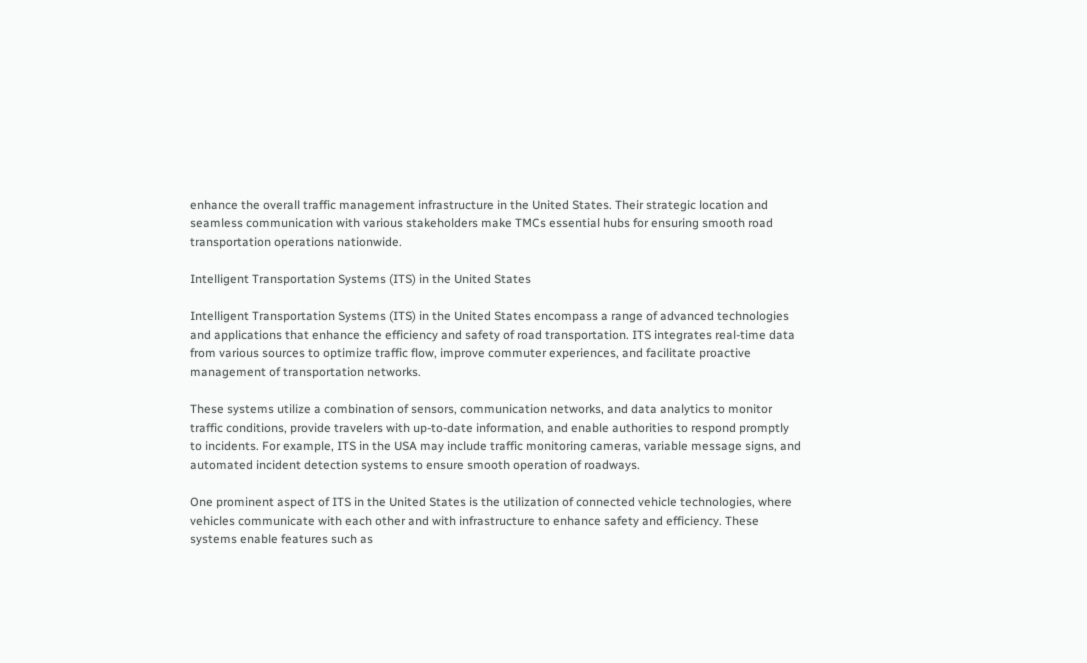enhance the overall traffic management infrastructure in the United States. Their strategic location and seamless communication with various stakeholders make TMCs essential hubs for ensuring smooth road transportation operations nationwide.

Intelligent Transportation Systems (ITS) in the United States

Intelligent Transportation Systems (ITS) in the United States encompass a range of advanced technologies and applications that enhance the efficiency and safety of road transportation. ITS integrates real-time data from various sources to optimize traffic flow, improve commuter experiences, and facilitate proactive management of transportation networks.

These systems utilize a combination of sensors, communication networks, and data analytics to monitor traffic conditions, provide travelers with up-to-date information, and enable authorities to respond promptly to incidents. For example, ITS in the USA may include traffic monitoring cameras, variable message signs, and automated incident detection systems to ensure smooth operation of roadways.

One prominent aspect of ITS in the United States is the utilization of connected vehicle technologies, where vehicles communicate with each other and with infrastructure to enhance safety and efficiency. These systems enable features such as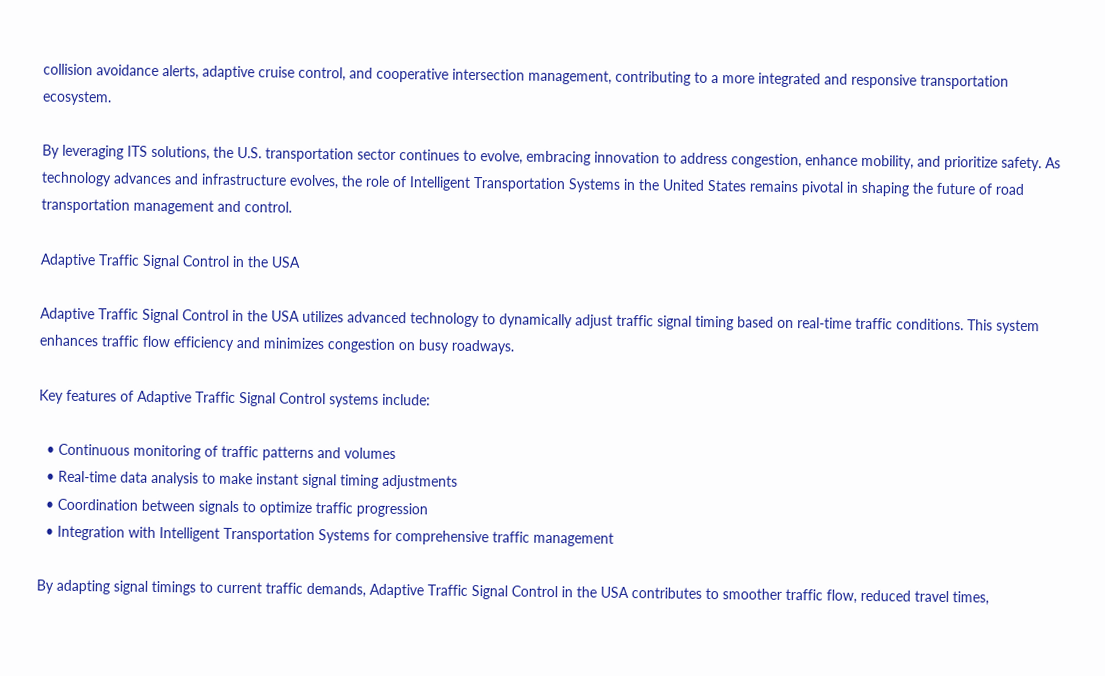collision avoidance alerts, adaptive cruise control, and cooperative intersection management, contributing to a more integrated and responsive transportation ecosystem.

By leveraging ITS solutions, the U.S. transportation sector continues to evolve, embracing innovation to address congestion, enhance mobility, and prioritize safety. As technology advances and infrastructure evolves, the role of Intelligent Transportation Systems in the United States remains pivotal in shaping the future of road transportation management and control.

Adaptive Traffic Signal Control in the USA

Adaptive Traffic Signal Control in the USA utilizes advanced technology to dynamically adjust traffic signal timing based on real-time traffic conditions. This system enhances traffic flow efficiency and minimizes congestion on busy roadways.

Key features of Adaptive Traffic Signal Control systems include:

  • Continuous monitoring of traffic patterns and volumes
  • Real-time data analysis to make instant signal timing adjustments
  • Coordination between signals to optimize traffic progression
  • Integration with Intelligent Transportation Systems for comprehensive traffic management

By adapting signal timings to current traffic demands, Adaptive Traffic Signal Control in the USA contributes to smoother traffic flow, reduced travel times,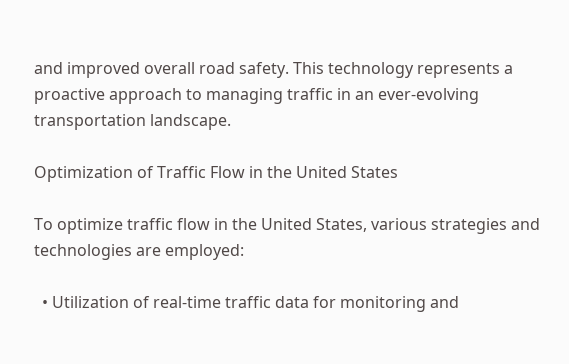and improved overall road safety. This technology represents a proactive approach to managing traffic in an ever-evolving transportation landscape.

Optimization of Traffic Flow in the United States

To optimize traffic flow in the United States, various strategies and technologies are employed:

  • Utilization of real-time traffic data for monitoring and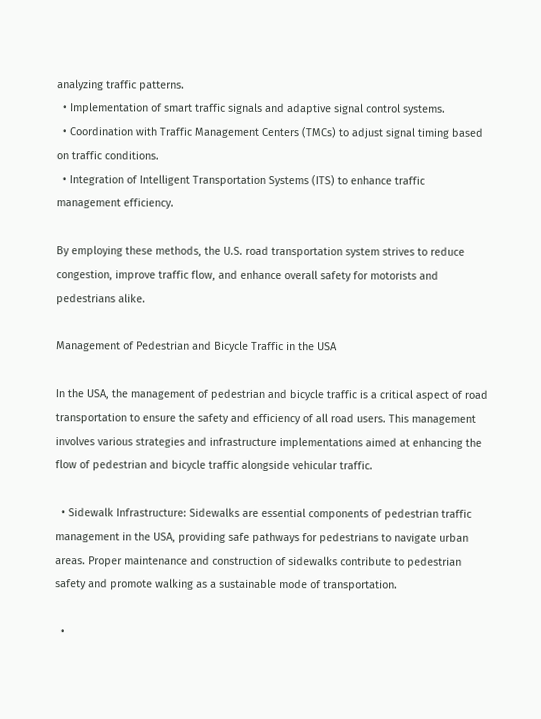analyzing traffic patterns.
  • Implementation of smart traffic signals and adaptive signal control systems.
  • Coordination with Traffic Management Centers (TMCs) to adjust signal timing based on traffic conditions.
  • Integration of Intelligent Transportation Systems (ITS) to enhance traffic management efficiency.

By employing these methods, the U.S. road transportation system strives to reduce congestion, improve traffic flow, and enhance overall safety for motorists and pedestrians alike.

Management of Pedestrian and Bicycle Traffic in the USA

In the USA, the management of pedestrian and bicycle traffic is a critical aspect of road transportation to ensure the safety and efficiency of all road users. This management involves various strategies and infrastructure implementations aimed at enhancing the flow of pedestrian and bicycle traffic alongside vehicular traffic.

  • Sidewalk Infrastructure: Sidewalks are essential components of pedestrian traffic management in the USA, providing safe pathways for pedestrians to navigate urban areas. Proper maintenance and construction of sidewalks contribute to pedestrian safety and promote walking as a sustainable mode of transportation.

  •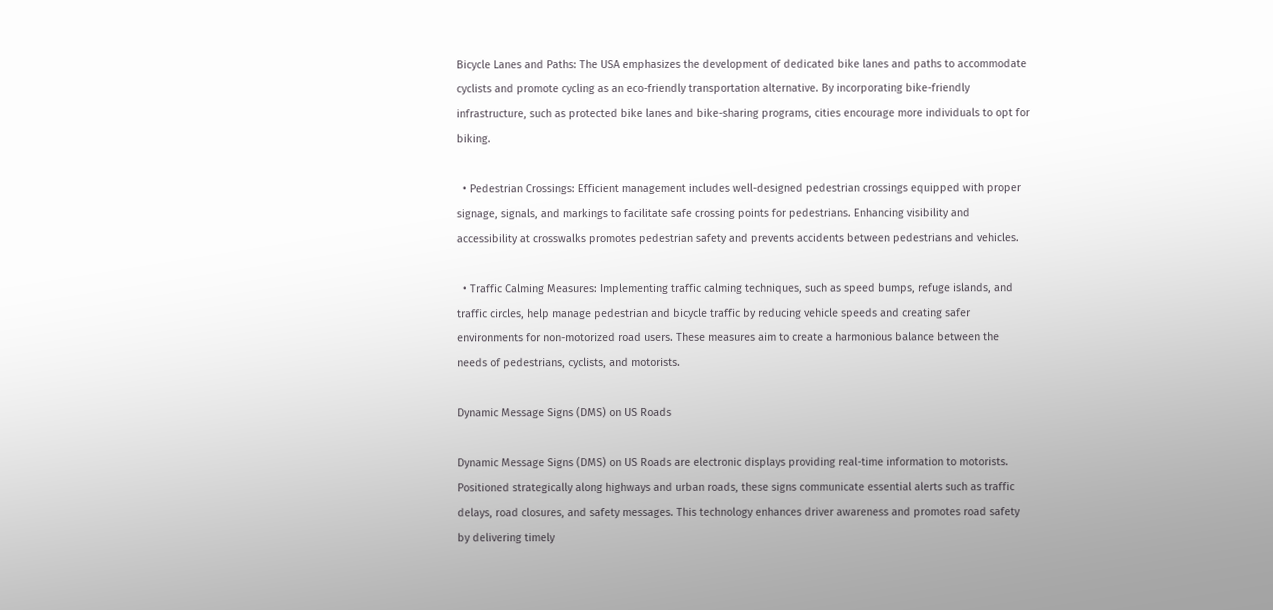Bicycle Lanes and Paths: The USA emphasizes the development of dedicated bike lanes and paths to accommodate cyclists and promote cycling as an eco-friendly transportation alternative. By incorporating bike-friendly infrastructure, such as protected bike lanes and bike-sharing programs, cities encourage more individuals to opt for biking.

  • Pedestrian Crossings: Efficient management includes well-designed pedestrian crossings equipped with proper signage, signals, and markings to facilitate safe crossing points for pedestrians. Enhancing visibility and accessibility at crosswalks promotes pedestrian safety and prevents accidents between pedestrians and vehicles.

  • Traffic Calming Measures: Implementing traffic calming techniques, such as speed bumps, refuge islands, and traffic circles, help manage pedestrian and bicycle traffic by reducing vehicle speeds and creating safer environments for non-motorized road users. These measures aim to create a harmonious balance between the needs of pedestrians, cyclists, and motorists.

Dynamic Message Signs (DMS) on US Roads

Dynamic Message Signs (DMS) on US Roads are electronic displays providing real-time information to motorists. Positioned strategically along highways and urban roads, these signs communicate essential alerts such as traffic delays, road closures, and safety messages. This technology enhances driver awareness and promotes road safety by delivering timely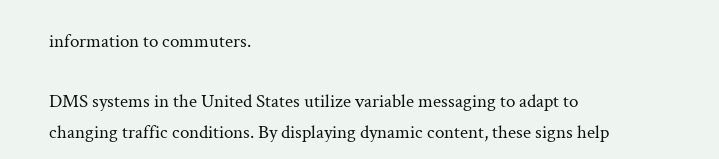information to commuters.

DMS systems in the United States utilize variable messaging to adapt to changing traffic conditions. By displaying dynamic content, these signs help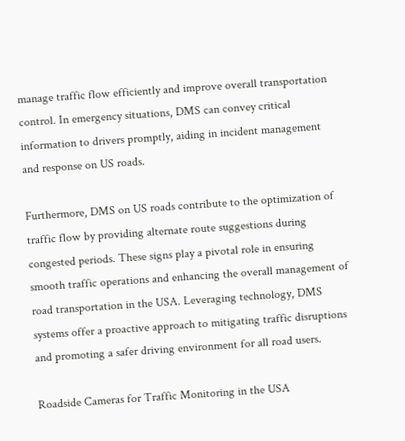manage traffic flow efficiently and improve overall transportation control. In emergency situations, DMS can convey critical information to drivers promptly, aiding in incident management and response on US roads.

Furthermore, DMS on US roads contribute to the optimization of traffic flow by providing alternate route suggestions during congested periods. These signs play a pivotal role in ensuring smooth traffic operations and enhancing the overall management of road transportation in the USA. Leveraging technology, DMS systems offer a proactive approach to mitigating traffic disruptions and promoting a safer driving environment for all road users.

Roadside Cameras for Traffic Monitoring in the USA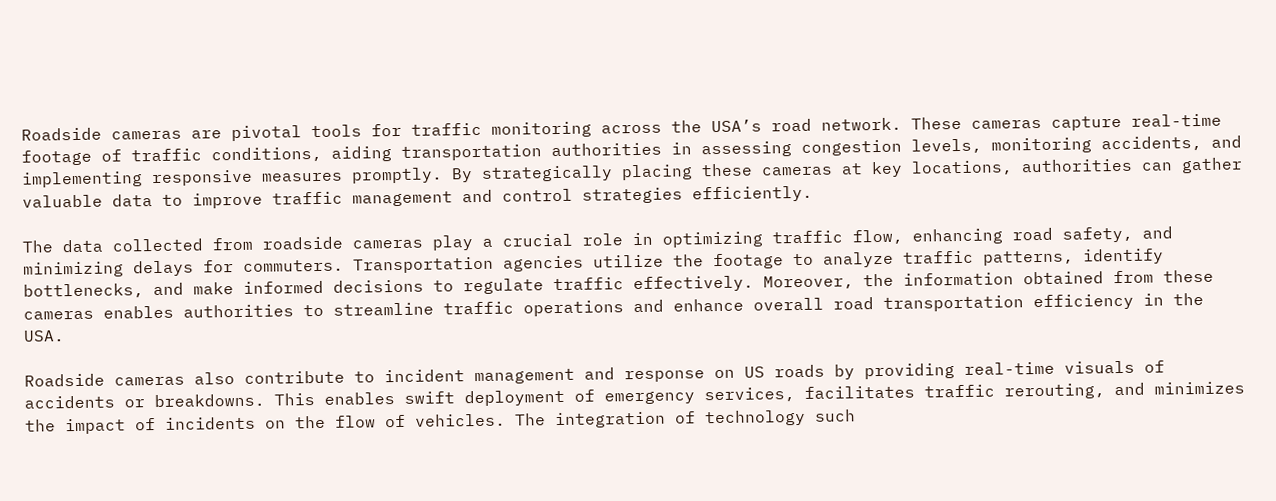Roadside cameras are pivotal tools for traffic monitoring across the USA’s road network. These cameras capture real-time footage of traffic conditions, aiding transportation authorities in assessing congestion levels, monitoring accidents, and implementing responsive measures promptly. By strategically placing these cameras at key locations, authorities can gather valuable data to improve traffic management and control strategies efficiently.

The data collected from roadside cameras play a crucial role in optimizing traffic flow, enhancing road safety, and minimizing delays for commuters. Transportation agencies utilize the footage to analyze traffic patterns, identify bottlenecks, and make informed decisions to regulate traffic effectively. Moreover, the information obtained from these cameras enables authorities to streamline traffic operations and enhance overall road transportation efficiency in the USA.

Roadside cameras also contribute to incident management and response on US roads by providing real-time visuals of accidents or breakdowns. This enables swift deployment of emergency services, facilitates traffic rerouting, and minimizes the impact of incidents on the flow of vehicles. The integration of technology such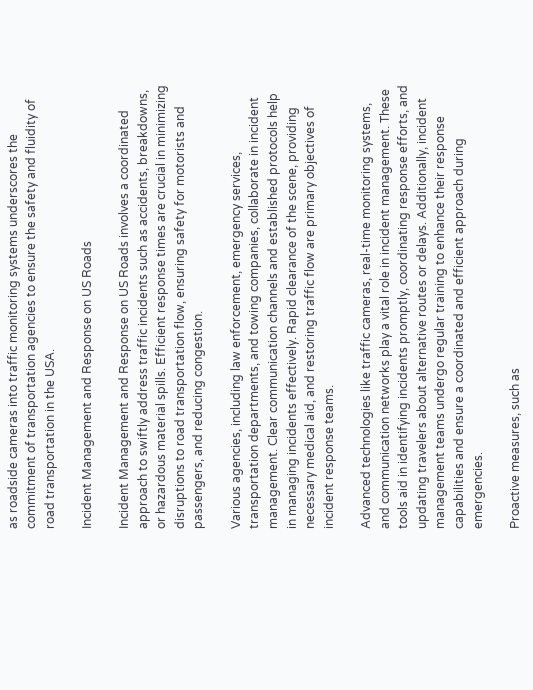as roadside cameras into traffic monitoring systems underscores the commitment of transportation agencies to ensure the safety and fluidity of road transportation in the USA.

Incident Management and Response on US Roads

Incident Management and Response on US Roads involves a coordinated approach to swiftly address traffic incidents such as accidents, breakdowns, or hazardous material spills. Efficient response times are crucial in minimizing disruptions to road transportation flow, ensuring safety for motorists and passengers, and reducing congestion.

Various agencies, including law enforcement, emergency services, transportation departments, and towing companies, collaborate in incident management. Clear communication channels and established protocols help in managing incidents effectively. Rapid clearance of the scene, providing necessary medical aid, and restoring traffic flow are primary objectives of incident response teams.

Advanced technologies like traffic cameras, real-time monitoring systems, and communication networks play a vital role in incident management. These tools aid in identifying incidents promptly, coordinating response efforts, and updating travelers about alternative routes or delays. Additionally, incident management teams undergo regular training to enhance their response capabilities and ensure a coordinated and efficient approach during emergencies.

Proactive measures, such as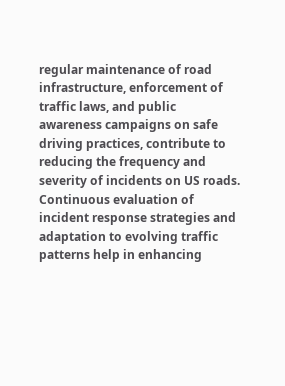regular maintenance of road infrastructure, enforcement of traffic laws, and public awareness campaigns on safe driving practices, contribute to reducing the frequency and severity of incidents on US roads. Continuous evaluation of incident response strategies and adaptation to evolving traffic patterns help in enhancing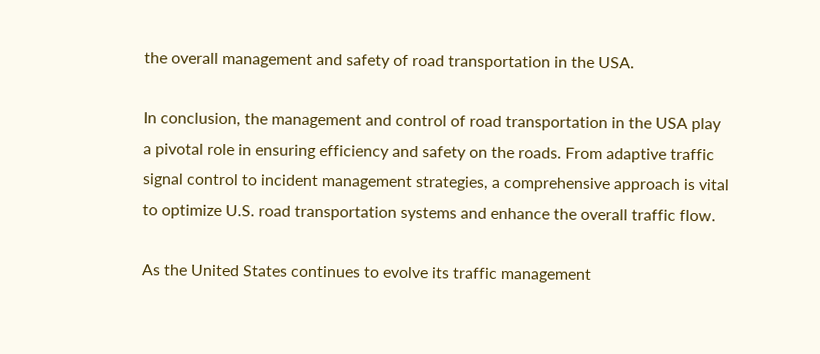the overall management and safety of road transportation in the USA.

In conclusion, the management and control of road transportation in the USA play a pivotal role in ensuring efficiency and safety on the roads. From adaptive traffic signal control to incident management strategies, a comprehensive approach is vital to optimize U.S. road transportation systems and enhance the overall traffic flow.

As the United States continues to evolve its traffic management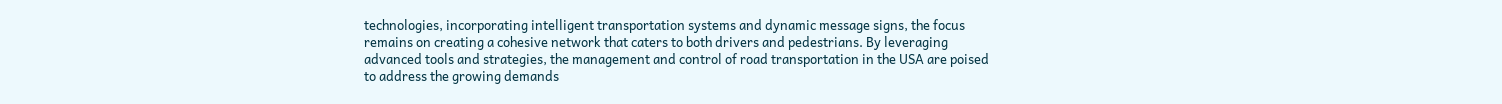technologies, incorporating intelligent transportation systems and dynamic message signs, the focus remains on creating a cohesive network that caters to both drivers and pedestrians. By leveraging advanced tools and strategies, the management and control of road transportation in the USA are poised to address the growing demands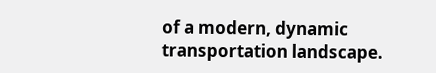of a modern, dynamic transportation landscape.